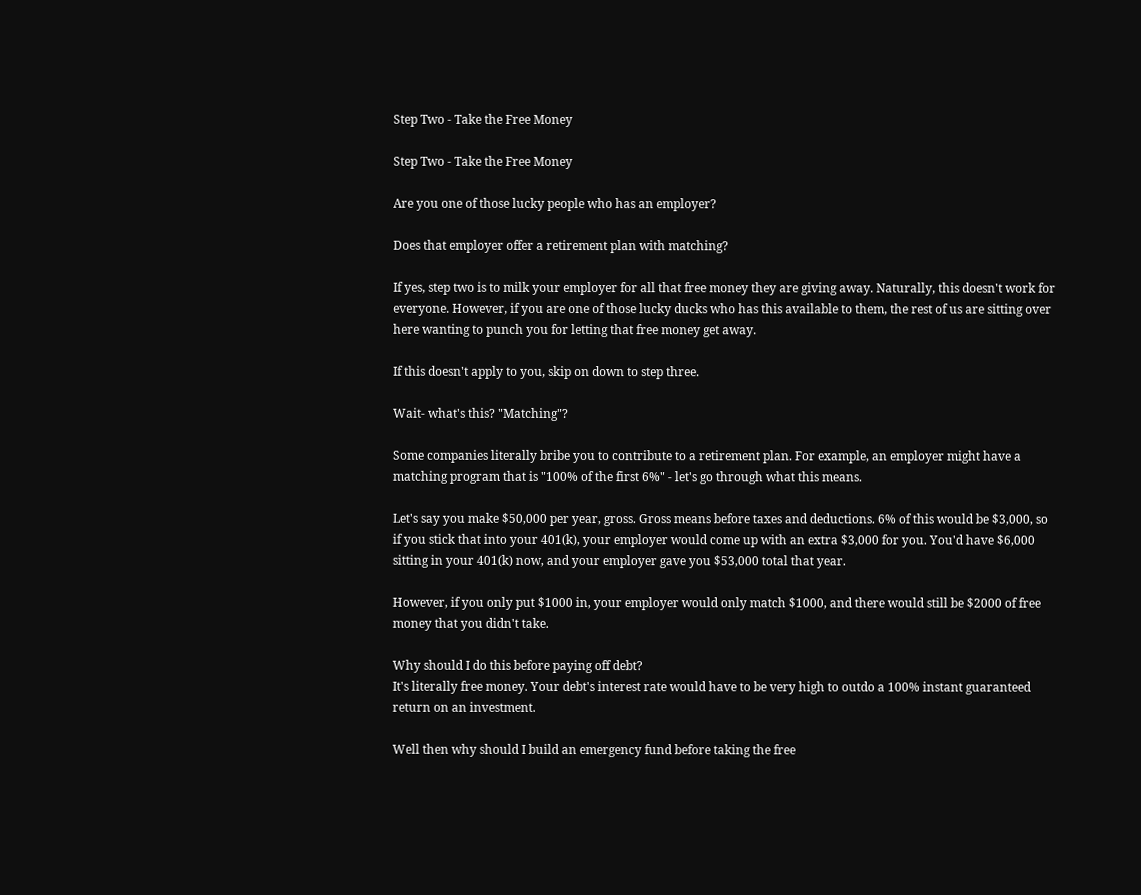Step Two - Take the Free Money

Step Two - Take the Free Money

Are you one of those lucky people who has an employer?

Does that employer offer a retirement plan with matching?

If yes, step two is to milk your employer for all that free money they are giving away. Naturally, this doesn't work for everyone. However, if you are one of those lucky ducks who has this available to them, the rest of us are sitting over here wanting to punch you for letting that free money get away.

If this doesn't apply to you, skip on down to step three.

Wait- what's this? "Matching"?

Some companies literally bribe you to contribute to a retirement plan. For example, an employer might have a matching program that is "100% of the first 6%" - let's go through what this means.

Let's say you make $50,000 per year, gross. Gross means before taxes and deductions. 6% of this would be $3,000, so if you stick that into your 401(k), your employer would come up with an extra $3,000 for you. You'd have $6,000 sitting in your 401(k) now, and your employer gave you $53,000 total that year.

However, if you only put $1000 in, your employer would only match $1000, and there would still be $2000 of free money that you didn't take.

Why should I do this before paying off debt?
It's literally free money. Your debt's interest rate would have to be very high to outdo a 100% instant guaranteed return on an investment.

Well then why should I build an emergency fund before taking the free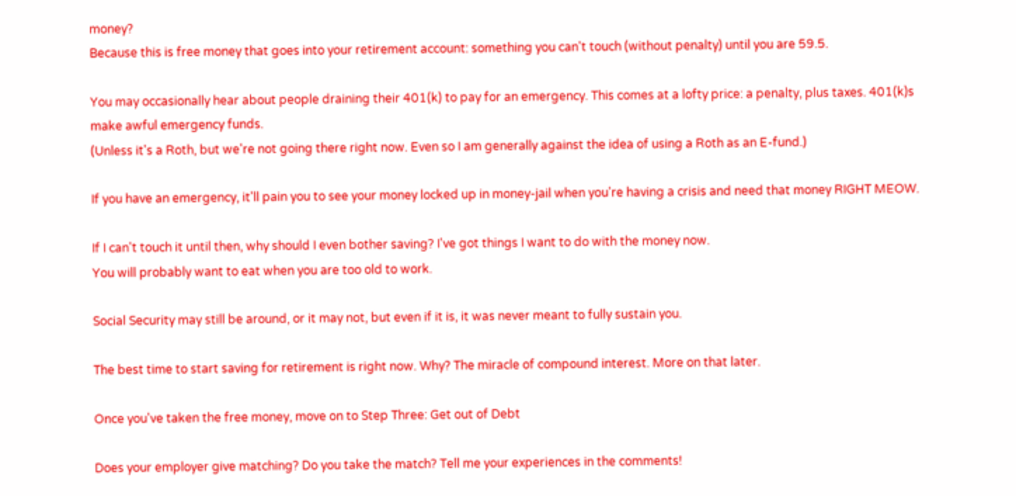money?
Because this is free money that goes into your retirement account: something you can't touch (without penalty) until you are 59.5.

You may occasionally hear about people draining their 401(k) to pay for an emergency. This comes at a lofty price: a penalty, plus taxes. 401(k)s make awful emergency funds.
(Unless it's a Roth, but we're not going there right now. Even so I am generally against the idea of using a Roth as an E-fund.)

If you have an emergency, it'll pain you to see your money locked up in money-jail when you're having a crisis and need that money RIGHT MEOW.

If I can't touch it until then, why should I even bother saving? I've got things I want to do with the money now.
You will probably want to eat when you are too old to work.

Social Security may still be around, or it may not, but even if it is, it was never meant to fully sustain you.

The best time to start saving for retirement is right now. Why? The miracle of compound interest. More on that later.

Once you've taken the free money, move on to Step Three: Get out of Debt

Does your employer give matching? Do you take the match? Tell me your experiences in the comments!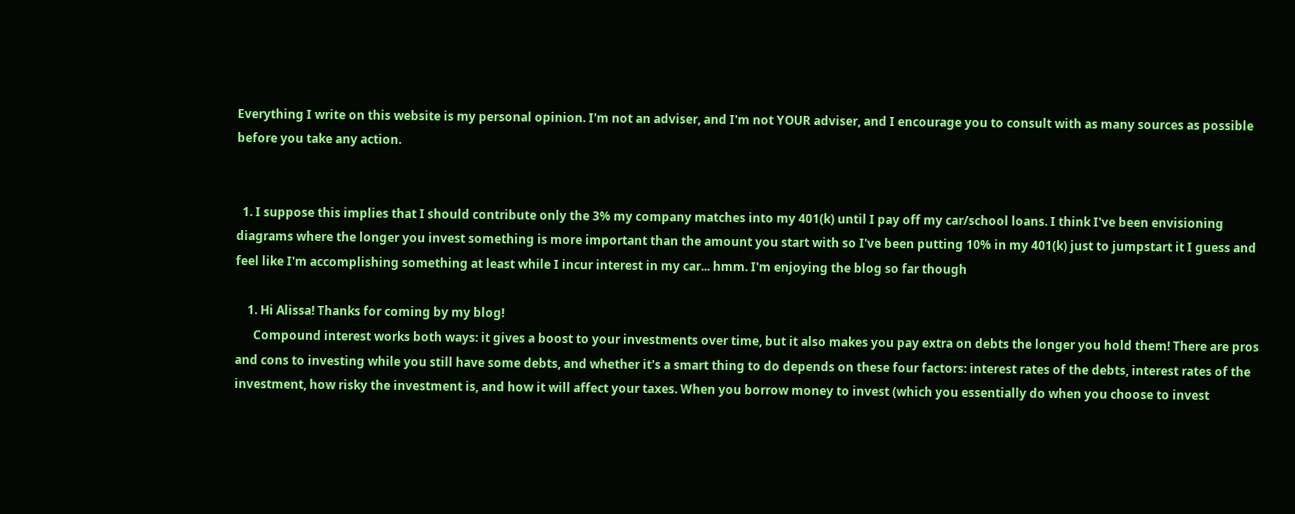Everything I write on this website is my personal opinion. I'm not an adviser, and I'm not YOUR adviser, and I encourage you to consult with as many sources as possible before you take any action.


  1. I suppose this implies that I should contribute only the 3% my company matches into my 401(k) until I pay off my car/school loans. I think I've been envisioning diagrams where the longer you invest something is more important than the amount you start with so I've been putting 10% in my 401(k) just to jumpstart it I guess and feel like I'm accomplishing something at least while I incur interest in my car... hmm. I'm enjoying the blog so far though

    1. Hi Alissa! Thanks for coming by my blog!
      Compound interest works both ways: it gives a boost to your investments over time, but it also makes you pay extra on debts the longer you hold them! There are pros and cons to investing while you still have some debts, and whether it's a smart thing to do depends on these four factors: interest rates of the debts, interest rates of the investment, how risky the investment is, and how it will affect your taxes. When you borrow money to invest (which you essentially do when you choose to invest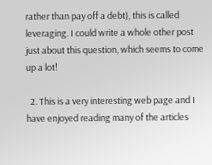rather than pay off a debt), this is called leveraging. I could write a whole other post just about this question, which seems to come up a lot!

  2. This is a very interesting web page and I have enjoyed reading many of the articles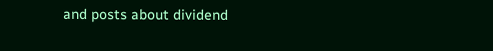and posts about dividend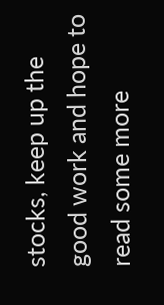stocks, keep up the good work and hope to read some more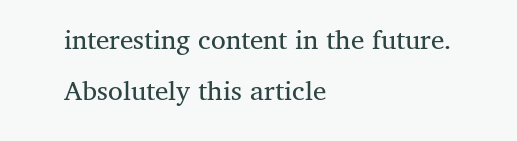interesting content in the future. Absolutely this article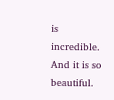is incredible. And it is so beautiful.